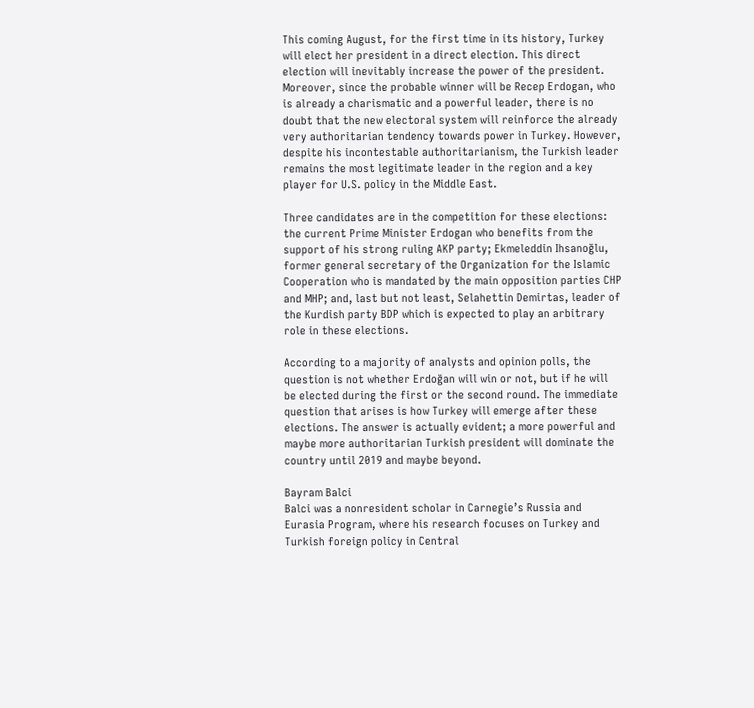This coming August, for the first time in its history, Turkey will elect her president in a direct election. This direct election will inevitably increase the power of the president. Moreover, since the probable winner will be Recep Erdogan, who is already a charismatic and a powerful leader, there is no doubt that the new electoral system will reinforce the already very authoritarian tendency towards power in Turkey. However, despite his incontestable authoritarianism, the Turkish leader remains the most legitimate leader in the region and a key player for U.S. policy in the Middle East.

Three candidates are in the competition for these elections: the current Prime Minister Erdogan who benefits from the support of his strong ruling AKP party; Ekmeleddin Ihsanoğlu, former general secretary of the Organization for the Islamic Cooperation who is mandated by the main opposition parties CHP and MHP; and, last but not least, Selahettin Demirtas, leader of the Kurdish party BDP which is expected to play an arbitrary role in these elections.

According to a majority of analysts and opinion polls, the question is not whether Erdoğan will win or not, but if he will be elected during the first or the second round. The immediate question that arises is how Turkey will emerge after these elections. The answer is actually evident; a more powerful and maybe more authoritarian Turkish president will dominate the country until 2019 and maybe beyond.

Bayram Balci
Balci was a nonresident scholar in Carnegie’s Russia and Eurasia Program, where his research focuses on Turkey and Turkish foreign policy in Central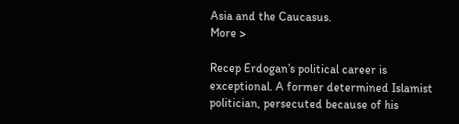Asia and the Caucasus.
More >

Recep Erdogan’s political career is exceptional. A former determined Islamist politician, persecuted because of his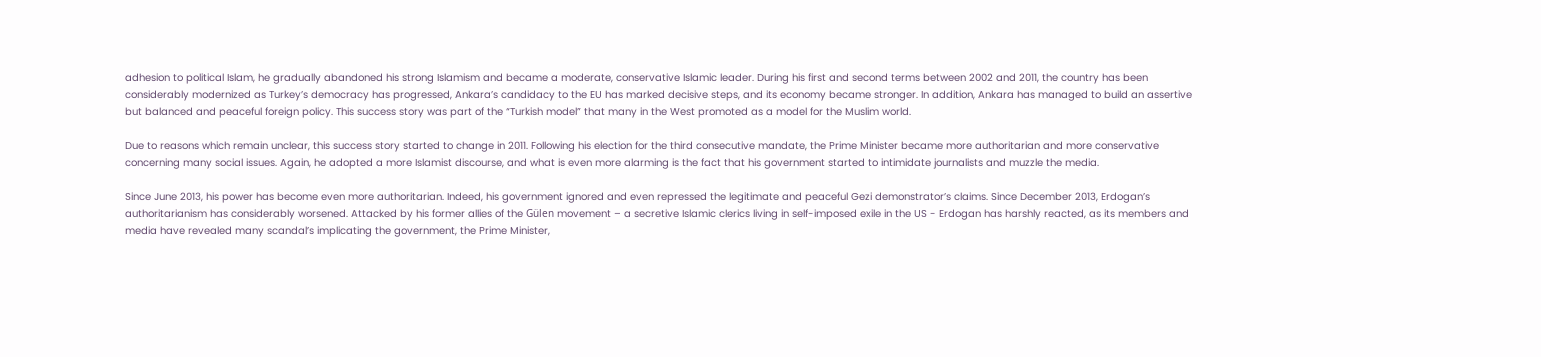adhesion to political Islam, he gradually abandoned his strong Islamism and became a moderate, conservative Islamic leader. During his first and second terms between 2002 and 2011, the country has been considerably modernized as Turkey’s democracy has progressed, Ankara’s candidacy to the EU has marked decisive steps, and its economy became stronger. In addition, Ankara has managed to build an assertive but balanced and peaceful foreign policy. This success story was part of the “Turkish model” that many in the West promoted as a model for the Muslim world.

Due to reasons which remain unclear, this success story started to change in 2011. Following his election for the third consecutive mandate, the Prime Minister became more authoritarian and more conservative concerning many social issues. Again, he adopted a more Islamist discourse, and what is even more alarming is the fact that his government started to intimidate journalists and muzzle the media.

Since June 2013, his power has become even more authoritarian. Indeed, his government ignored and even repressed the legitimate and peaceful Gezi demonstrator’s claims. Since December 2013, Erdogan’s authoritarianism has considerably worsened. Attacked by his former allies of the Gülen movement – a secretive Islamic clerics living in self-imposed exile in the US - Erdogan has harshly reacted, as its members and media have revealed many scandal’s implicating the government, the Prime Minister,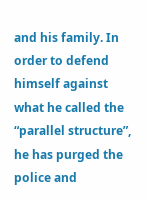and his family. In order to defend himself against what he called the “parallel structure”, he has purged the police and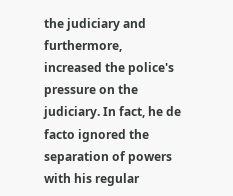the judiciary and furthermore, increased the police's pressure on the judiciary. In fact, he de facto ignored the separation of powers with his regular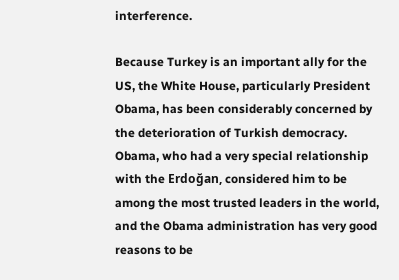interference.

Because Turkey is an important ally for the US, the White House, particularly President Obama, has been considerably concerned by the deterioration of Turkish democracy. Obama, who had a very special relationship with the Erdoğan, considered him to be among the most trusted leaders in the world, and the Obama administration has very good reasons to be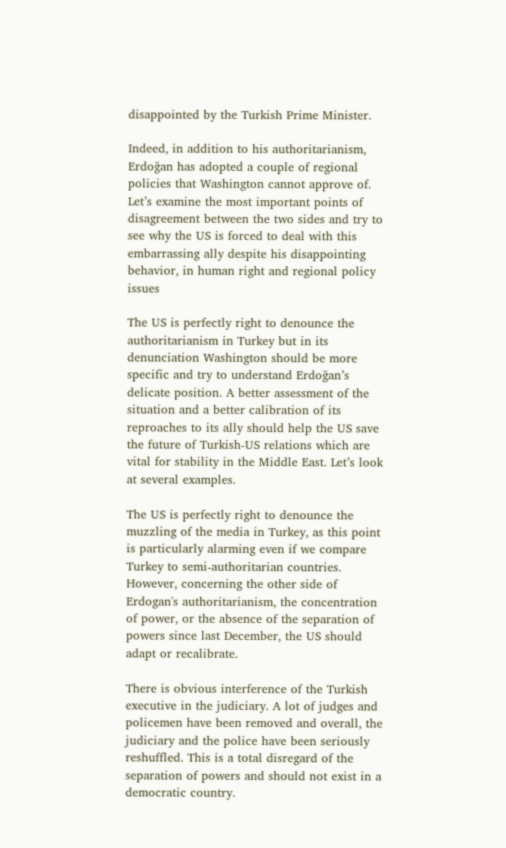disappointed by the Turkish Prime Minister.

Indeed, in addition to his authoritarianism, Erdoğan has adopted a couple of regional policies that Washington cannot approve of. Let’s examine the most important points of disagreement between the two sides and try to see why the US is forced to deal with this embarrassing ally despite his disappointing behavior, in human right and regional policy issues

The US is perfectly right to denounce the authoritarianism in Turkey but in its denunciation Washington should be more specific and try to understand Erdoğan’s delicate position. A better assessment of the situation and a better calibration of its reproaches to its ally should help the US save the future of Turkish-US relations which are vital for stability in the Middle East. Let’s look at several examples.

The US is perfectly right to denounce the muzzling of the media in Turkey, as this point is particularly alarming even if we compare Turkey to semi-authoritarian countries. However, concerning the other side of Erdogan's authoritarianism, the concentration of power, or the absence of the separation of powers since last December, the US should adapt or recalibrate.

There is obvious interference of the Turkish executive in the judiciary. A lot of judges and policemen have been removed and overall, the judiciary and the police have been seriously reshuffled. This is a total disregard of the separation of powers and should not exist in a democratic country.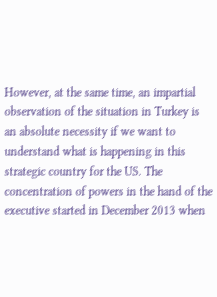However, at the same time, an impartial observation of the situation in Turkey is an absolute necessity if we want to understand what is happening in this strategic country for the US. The concentration of powers in the hand of the executive started in December 2013 when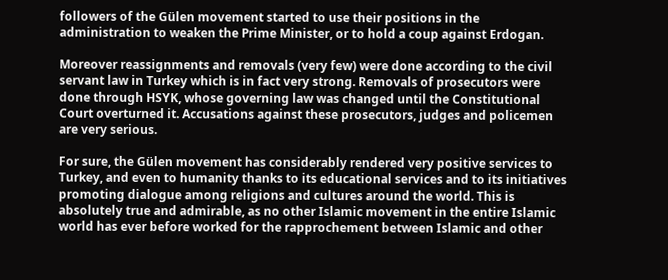followers of the Gülen movement started to use their positions in the administration to weaken the Prime Minister, or to hold a coup against Erdogan.

Moreover reassignments and removals (very few) were done according to the civil servant law in Turkey which is in fact very strong. Removals of prosecutors were done through HSYK, whose governing law was changed until the Constitutional Court overturned it. Accusations against these prosecutors, judges and policemen are very serious.

For sure, the Gülen movement has considerably rendered very positive services to Turkey, and even to humanity thanks to its educational services and to its initiatives promoting dialogue among religions and cultures around the world. This is absolutely true and admirable, as no other Islamic movement in the entire Islamic world has ever before worked for the rapprochement between Islamic and other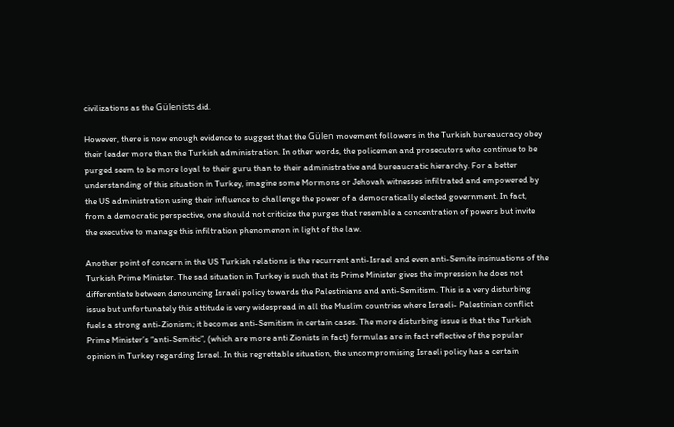civilizations as the Gülenists did.

However, there is now enough evidence to suggest that the Gülen movement followers in the Turkish bureaucracy obey their leader more than the Turkish administration. In other words, the policemen and prosecutors who continue to be purged seem to be more loyal to their guru than to their administrative and bureaucratic hierarchy. For a better understanding of this situation in Turkey, imagine some Mormons or Jehovah witnesses infiltrated and empowered by the US administration using their influence to challenge the power of a democratically elected government. In fact, from a democratic perspective, one should not criticize the purges that resemble a concentration of powers but invite the executive to manage this infiltration phenomenon in light of the law.

Another point of concern in the US Turkish relations is the recurrent anti-Israel and even anti-Semite insinuations of the Turkish Prime Minister. The sad situation in Turkey is such that its Prime Minister gives the impression he does not differentiate between denouncing Israeli policy towards the Palestinians and anti-Semitism. This is a very disturbing issue but unfortunately this attitude is very widespread in all the Muslim countries where Israeli- Palestinian conflict fuels a strong anti-Zionism; it becomes anti-Semitism in certain cases. The more disturbing issue is that the Turkish Prime Minister’s “anti-Semitic”, (which are more anti Zionists in fact) formulas are in fact reflective of the popular opinion in Turkey regarding Israel. In this regrettable situation, the uncompromising Israeli policy has a certain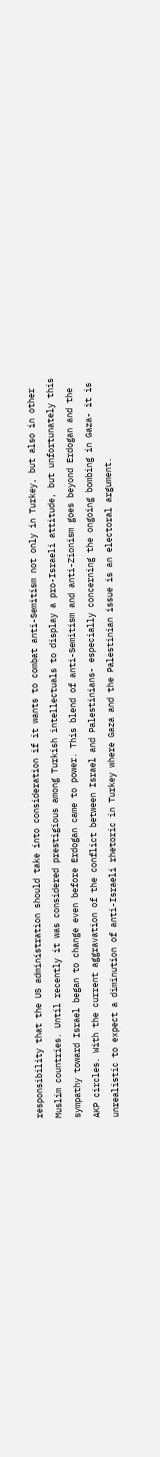responsibility that the US administration should take into consideration if it wants to combat anti-Semitism not only in Turkey, but also in other Muslim countries. Until recently it was considered prestigious among Turkish intellectuals to display a pro-Israeli attitude, but unfortunately this sympathy toward Israel began to change even before Erdogan came to power. This blend of anti-Semitism and anti-Zionism goes beyond Erdogan and the AKP circles. With the current aggravation of the conflict between Israel and Palestinians- especially concerning the ongoing bombing in Gaza- it is unrealistic to expect a diminution of anti-Israeli rhetoric in Turkey where Gaza and the Palestinian issue is an electoral argument.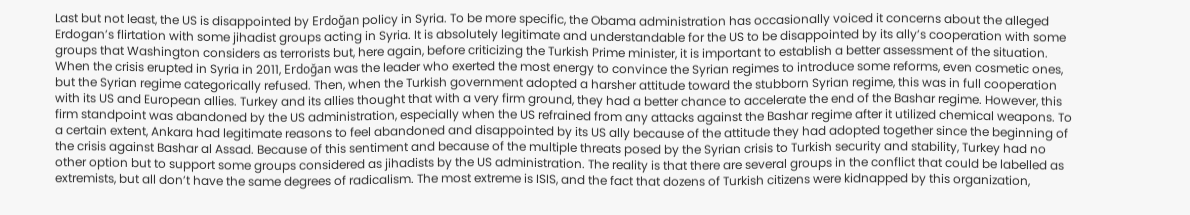Last but not least, the US is disappointed by Erdoğan policy in Syria. To be more specific, the Obama administration has occasionally voiced it concerns about the alleged Erdogan’s flirtation with some jihadist groups acting in Syria. It is absolutely legitimate and understandable for the US to be disappointed by its ally’s cooperation with some groups that Washington considers as terrorists but, here again, before criticizing the Turkish Prime minister, it is important to establish a better assessment of the situation. When the crisis erupted in Syria in 2011, Erdoğan was the leader who exerted the most energy to convince the Syrian regimes to introduce some reforms, even cosmetic ones, but the Syrian regime categorically refused. Then, when the Turkish government adopted a harsher attitude toward the stubborn Syrian regime, this was in full cooperation with its US and European allies. Turkey and its allies thought that with a very firm ground, they had a better chance to accelerate the end of the Bashar regime. However, this firm standpoint was abandoned by the US administration, especially when the US refrained from any attacks against the Bashar regime after it utilized chemical weapons. To a certain extent, Ankara had legitimate reasons to feel abandoned and disappointed by its US ally because of the attitude they had adopted together since the beginning of the crisis against Bashar al Assad. Because of this sentiment and because of the multiple threats posed by the Syrian crisis to Turkish security and stability, Turkey had no other option but to support some groups considered as jihadists by the US administration. The reality is that there are several groups in the conflict that could be labelled as extremists, but all don’t have the same degrees of radicalism. The most extreme is ISIS, and the fact that dozens of Turkish citizens were kidnapped by this organization,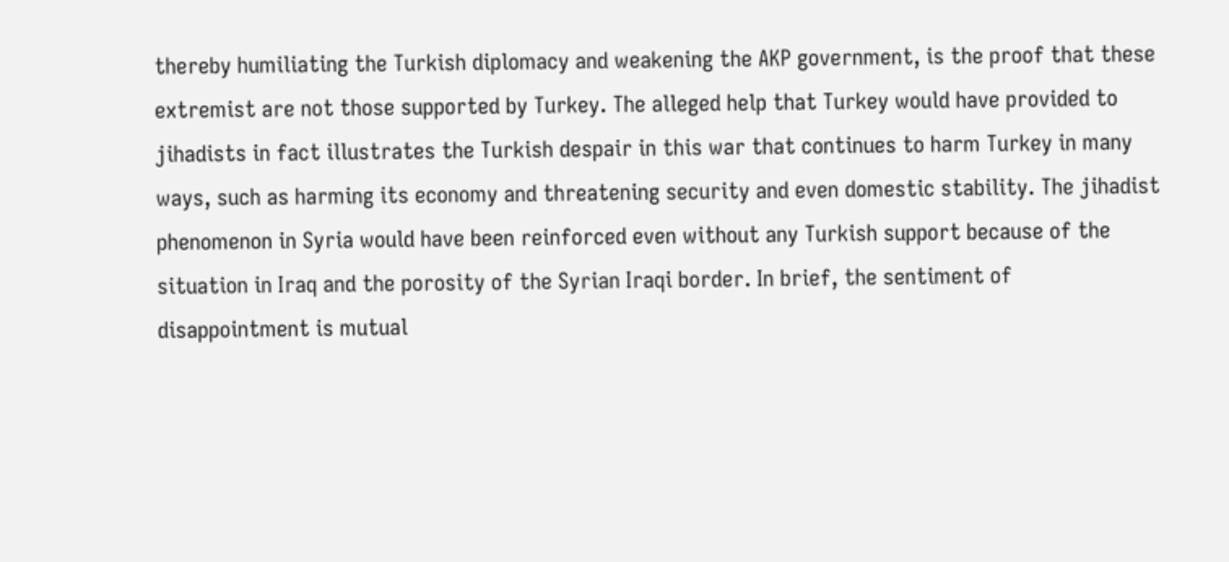thereby humiliating the Turkish diplomacy and weakening the AKP government, is the proof that these extremist are not those supported by Turkey. The alleged help that Turkey would have provided to jihadists in fact illustrates the Turkish despair in this war that continues to harm Turkey in many ways, such as harming its economy and threatening security and even domestic stability. The jihadist phenomenon in Syria would have been reinforced even without any Turkish support because of the situation in Iraq and the porosity of the Syrian Iraqi border. In brief, the sentiment of disappointment is mutual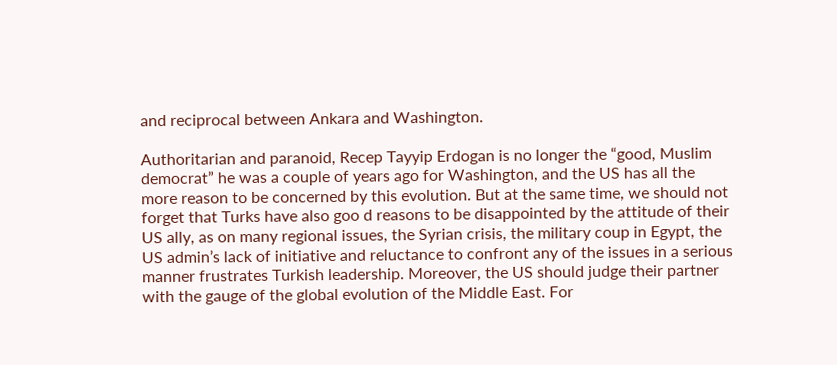and reciprocal between Ankara and Washington.

Authoritarian and paranoid, Recep Tayyip Erdogan is no longer the “good, Muslim democrat” he was a couple of years ago for Washington, and the US has all the more reason to be concerned by this evolution. But at the same time, we should not forget that Turks have also goo d reasons to be disappointed by the attitude of their US ally, as on many regional issues, the Syrian crisis, the military coup in Egypt, the US admin’s lack of initiative and reluctance to confront any of the issues in a serious manner frustrates Turkish leadership. Moreover, the US should judge their partner with the gauge of the global evolution of the Middle East. For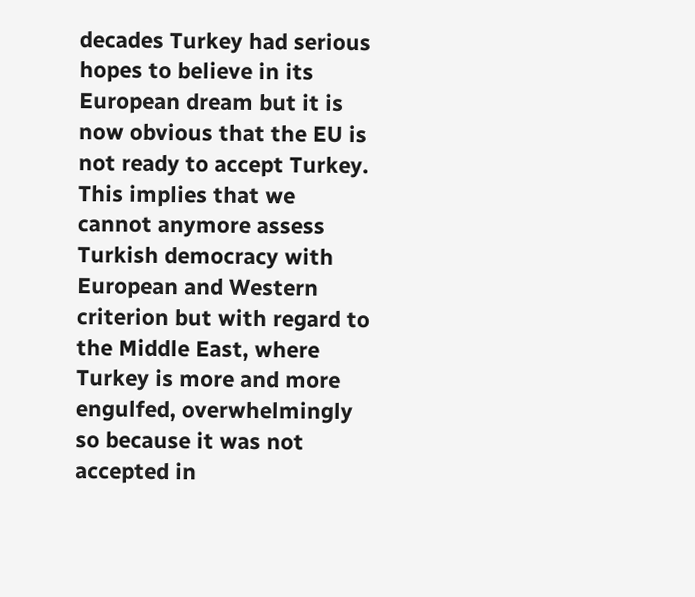decades Turkey had serious hopes to believe in its European dream but it is now obvious that the EU is not ready to accept Turkey. This implies that we cannot anymore assess Turkish democracy with European and Western criterion but with regard to the Middle East, where Turkey is more and more engulfed, overwhelmingly so because it was not accepted in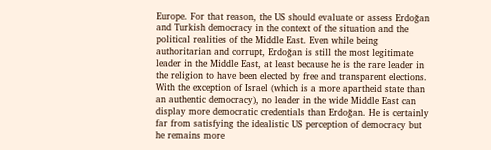Europe. For that reason, the US should evaluate or assess Erdoğan and Turkish democracy in the context of the situation and the political realities of the Middle East. Even while being authoritarian and corrupt, Erdoğan is still the most legitimate leader in the Middle East, at least because he is the rare leader in the religion to have been elected by free and transparent elections. With the exception of Israel (which is a more apartheid state than an authentic democracy), no leader in the wide Middle East can display more democratic credentials than Erdoğan. He is certainly far from satisfying the idealistic US perception of democracy but he remains more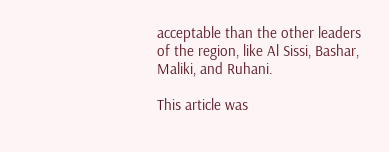acceptable than the other leaders of the region, like Al Sissi, Bashar, Maliki, and Ruhani.

This article was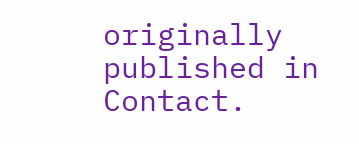originally published in Contact.